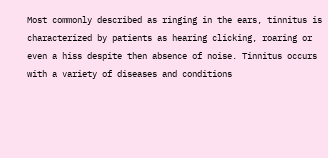Most commonly described as ringing in the ears, tinnitus is characterized by patients as hearing clicking, roaring or even a hiss despite then absence of noise. Tinnitus occurs with a variety of diseases and conditions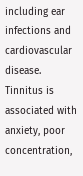including ear infections and cardiovascular disease. Tinnitus is associated with anxiety, poor concentration,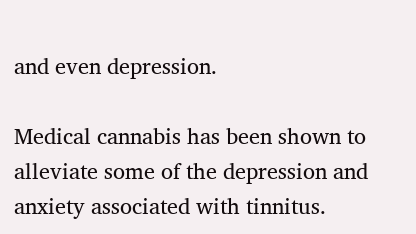and even depression.

Medical cannabis has been shown to alleviate some of the depression and anxiety associated with tinnitus.